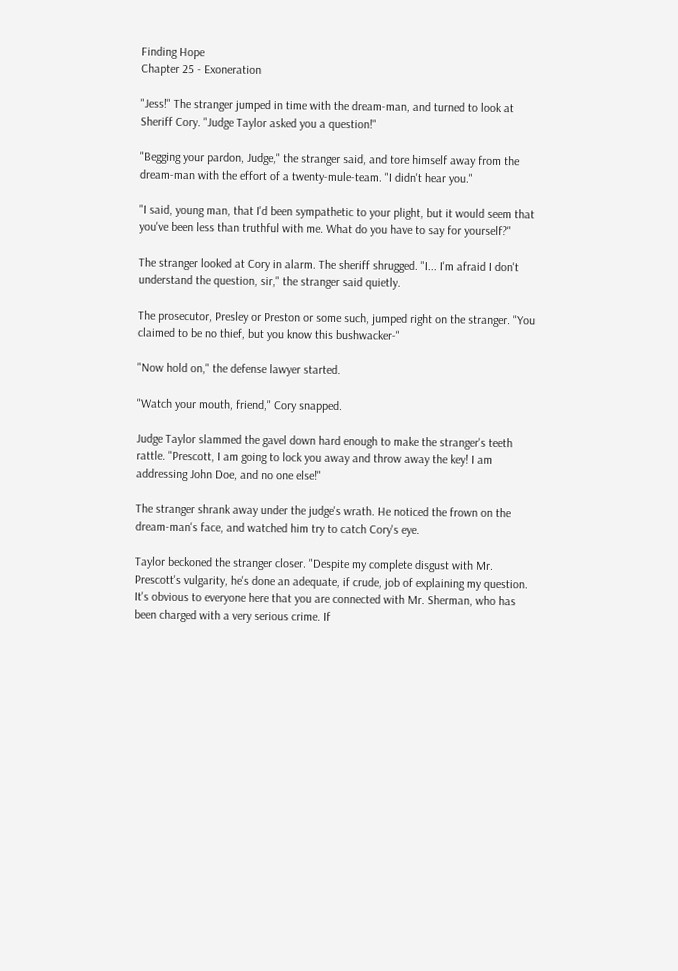Finding Hope
Chapter 25 - Exoneration

"Jess!" The stranger jumped in time with the dream-man, and turned to look at Sheriff Cory. "Judge Taylor asked you a question!"

"Begging your pardon, Judge," the stranger said, and tore himself away from the dream-man with the effort of a twenty-mule-team. "I didn't hear you."

"I said, young man, that I'd been sympathetic to your plight, but it would seem that you've been less than truthful with me. What do you have to say for yourself?"

The stranger looked at Cory in alarm. The sheriff shrugged. "I... I'm afraid I don't understand the question, sir," the stranger said quietly.

The prosecutor, Presley or Preston or some such, jumped right on the stranger. "You claimed to be no thief, but you know this bushwacker-"

"Now hold on," the defense lawyer started.

"Watch your mouth, friend," Cory snapped.

Judge Taylor slammed the gavel down hard enough to make the stranger's teeth rattle. "Prescott, I am going to lock you away and throw away the key! I am addressing John Doe, and no one else!"

The stranger shrank away under the judge's wrath. He noticed the frown on the dream-man's face, and watched him try to catch Cory's eye.

Taylor beckoned the stranger closer. "Despite my complete disgust with Mr. Prescott's vulgarity, he's done an adequate, if crude, job of explaining my question. It's obvious to everyone here that you are connected with Mr. Sherman, who has been charged with a very serious crime. If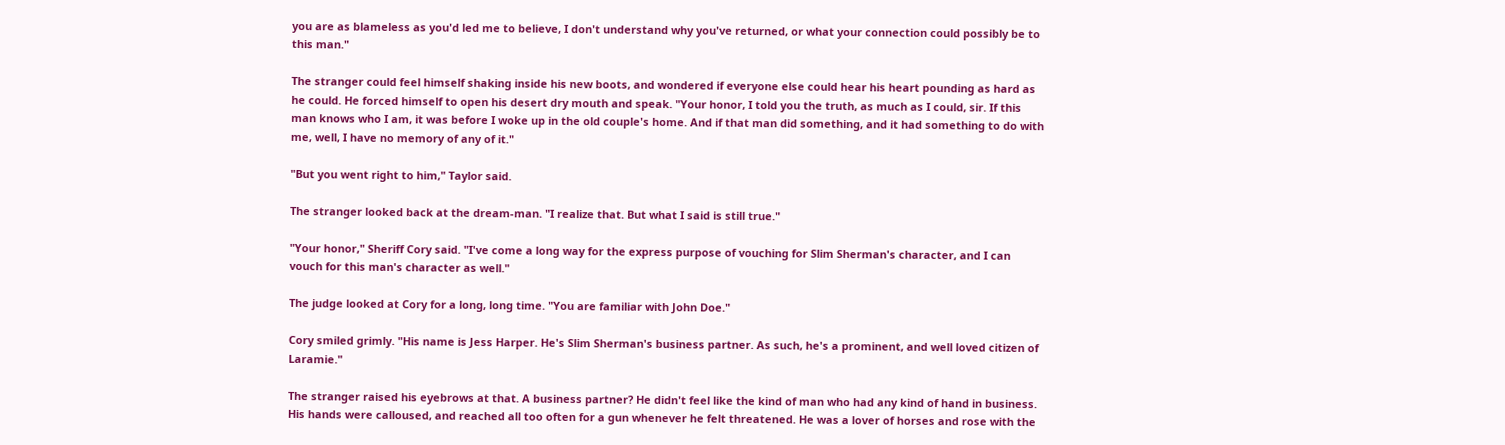you are as blameless as you'd led me to believe, I don't understand why you've returned, or what your connection could possibly be to this man."

The stranger could feel himself shaking inside his new boots, and wondered if everyone else could hear his heart pounding as hard as he could. He forced himself to open his desert dry mouth and speak. "Your honor, I told you the truth, as much as I could, sir. If this man knows who I am, it was before I woke up in the old couple's home. And if that man did something, and it had something to do with me, well, I have no memory of any of it."

"But you went right to him," Taylor said.

The stranger looked back at the dream-man. "I realize that. But what I said is still true."

"Your honor," Sheriff Cory said. "I've come a long way for the express purpose of vouching for Slim Sherman's character, and I can vouch for this man's character as well."

The judge looked at Cory for a long, long time. "You are familiar with John Doe."

Cory smiled grimly. "His name is Jess Harper. He's Slim Sherman's business partner. As such, he's a prominent, and well loved citizen of Laramie."

The stranger raised his eyebrows at that. A business partner? He didn't feel like the kind of man who had any kind of hand in business. His hands were calloused, and reached all too often for a gun whenever he felt threatened. He was a lover of horses and rose with the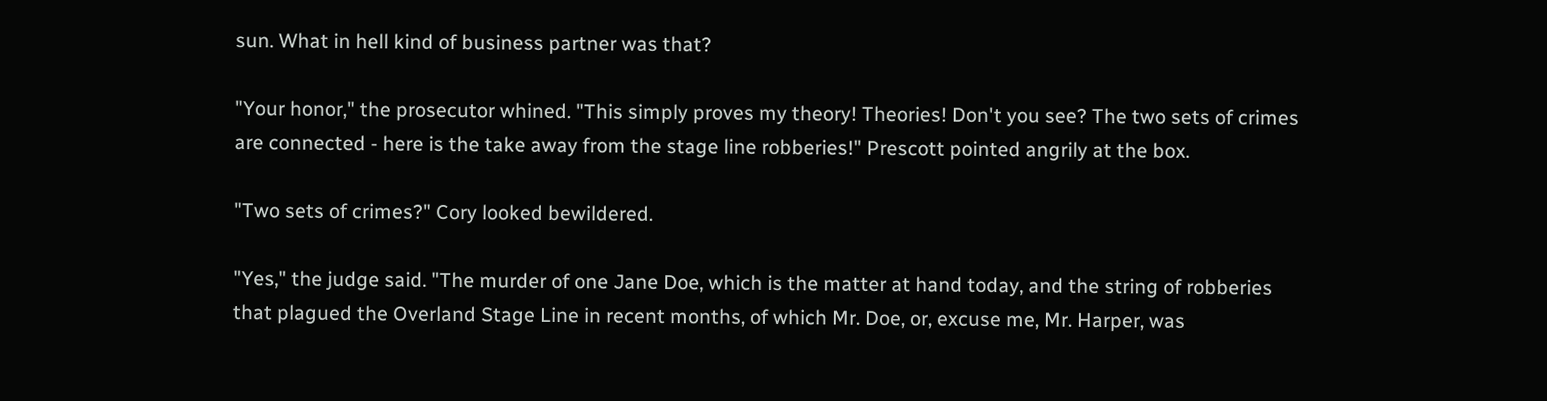sun. What in hell kind of business partner was that?

"Your honor," the prosecutor whined. "This simply proves my theory! Theories! Don't you see? The two sets of crimes are connected - here is the take away from the stage line robberies!" Prescott pointed angrily at the box.

"Two sets of crimes?" Cory looked bewildered.

"Yes," the judge said. "The murder of one Jane Doe, which is the matter at hand today, and the string of robberies that plagued the Overland Stage Line in recent months, of which Mr. Doe, or, excuse me, Mr. Harper, was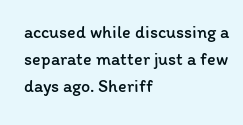accused while discussing a separate matter just a few days ago. Sheriff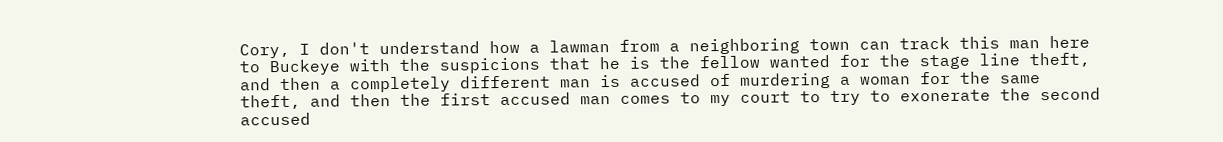Cory, I don't understand how a lawman from a neighboring town can track this man here to Buckeye with the suspicions that he is the fellow wanted for the stage line theft, and then a completely different man is accused of murdering a woman for the same theft, and then the first accused man comes to my court to try to exonerate the second accused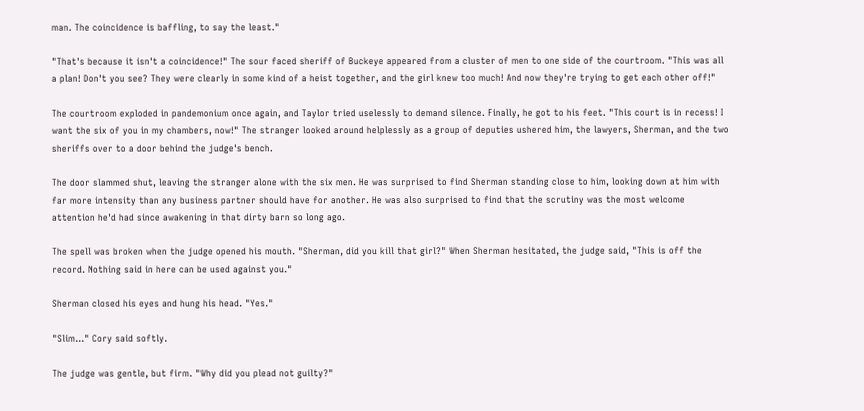man. The coincidence is baffling, to say the least."

"That's because it isn't a coincidence!" The sour faced sheriff of Buckeye appeared from a cluster of men to one side of the courtroom. "This was all a plan! Don't you see? They were clearly in some kind of a heist together, and the girl knew too much! And now they're trying to get each other off!"

The courtroom exploded in pandemonium once again, and Taylor tried uselessly to demand silence. Finally, he got to his feet. "This court is in recess! I want the six of you in my chambers, now!" The stranger looked around helplessly as a group of deputies ushered him, the lawyers, Sherman, and the two sheriffs over to a door behind the judge's bench.

The door slammed shut, leaving the stranger alone with the six men. He was surprised to find Sherman standing close to him, looking down at him with far more intensity than any business partner should have for another. He was also surprised to find that the scrutiny was the most welcome attention he'd had since awakening in that dirty barn so long ago.

The spell was broken when the judge opened his mouth. "Sherman, did you kill that girl?" When Sherman hesitated, the judge said, "This is off the record. Nothing said in here can be used against you."

Sherman closed his eyes and hung his head. "Yes."

"Slim..." Cory said softly.

The judge was gentle, but firm. "Why did you plead not guilty?"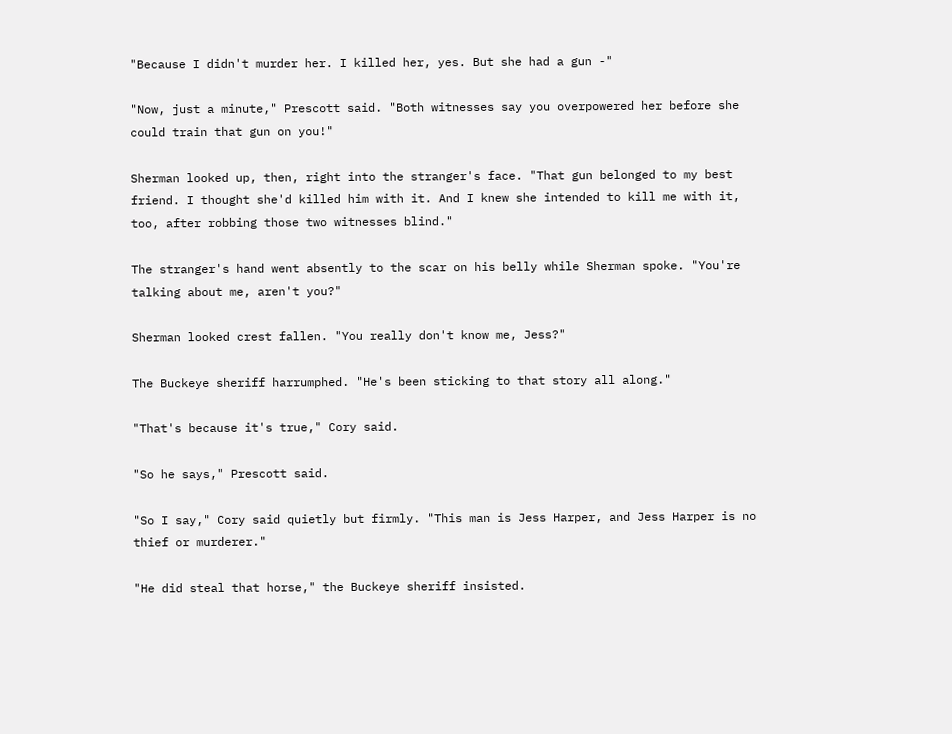"Because I didn't murder her. I killed her, yes. But she had a gun -"

"Now, just a minute," Prescott said. "Both witnesses say you overpowered her before she could train that gun on you!"

Sherman looked up, then, right into the stranger's face. "That gun belonged to my best friend. I thought she'd killed him with it. And I knew she intended to kill me with it, too, after robbing those two witnesses blind."

The stranger's hand went absently to the scar on his belly while Sherman spoke. "You're talking about me, aren't you?"

Sherman looked crest fallen. "You really don't know me, Jess?"

The Buckeye sheriff harrumphed. "He's been sticking to that story all along."

"That's because it's true," Cory said.

"So he says," Prescott said.

"So I say," Cory said quietly but firmly. "This man is Jess Harper, and Jess Harper is no thief or murderer."

"He did steal that horse," the Buckeye sheriff insisted.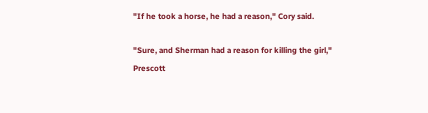"If he took a horse, he had a reason," Cory said.

"Sure, and Sherman had a reason for killing the girl," Prescott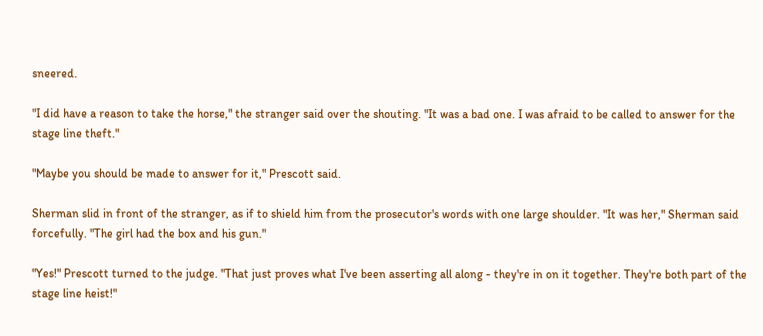sneered.

"I did have a reason to take the horse," the stranger said over the shouting. "It was a bad one. I was afraid to be called to answer for the stage line theft."

"Maybe you should be made to answer for it," Prescott said.

Sherman slid in front of the stranger, as if to shield him from the prosecutor's words with one large shoulder. "It was her," Sherman said forcefully. "The girl had the box and his gun."

"Yes!" Prescott turned to the judge. "That just proves what I've been asserting all along - they're in on it together. They're both part of the stage line heist!"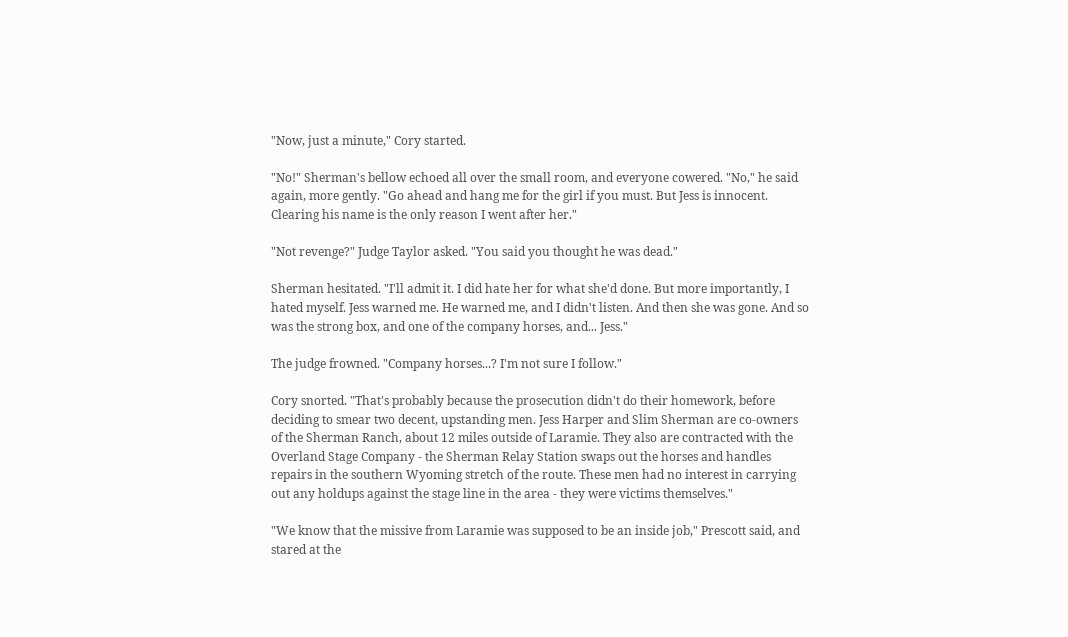"Now, just a minute," Cory started.

"No!" Sherman's bellow echoed all over the small room, and everyone cowered. "No," he said again, more gently. "Go ahead and hang me for the girl if you must. But Jess is innocent. Clearing his name is the only reason I went after her."

"Not revenge?" Judge Taylor asked. "You said you thought he was dead."

Sherman hesitated. "I'll admit it. I did hate her for what she'd done. But more importantly, I hated myself. Jess warned me. He warned me, and I didn't listen. And then she was gone. And so was the strong box, and one of the company horses, and... Jess."

The judge frowned. "Company horses...? I'm not sure I follow."

Cory snorted. "That's probably because the prosecution didn't do their homework, before deciding to smear two decent, upstanding men. Jess Harper and Slim Sherman are co-owners of the Sherman Ranch, about 12 miles outside of Laramie. They also are contracted with the Overland Stage Company - the Sherman Relay Station swaps out the horses and handles repairs in the southern Wyoming stretch of the route. These men had no interest in carrying out any holdups against the stage line in the area - they were victims themselves."

"We know that the missive from Laramie was supposed to be an inside job," Prescott said, and stared at the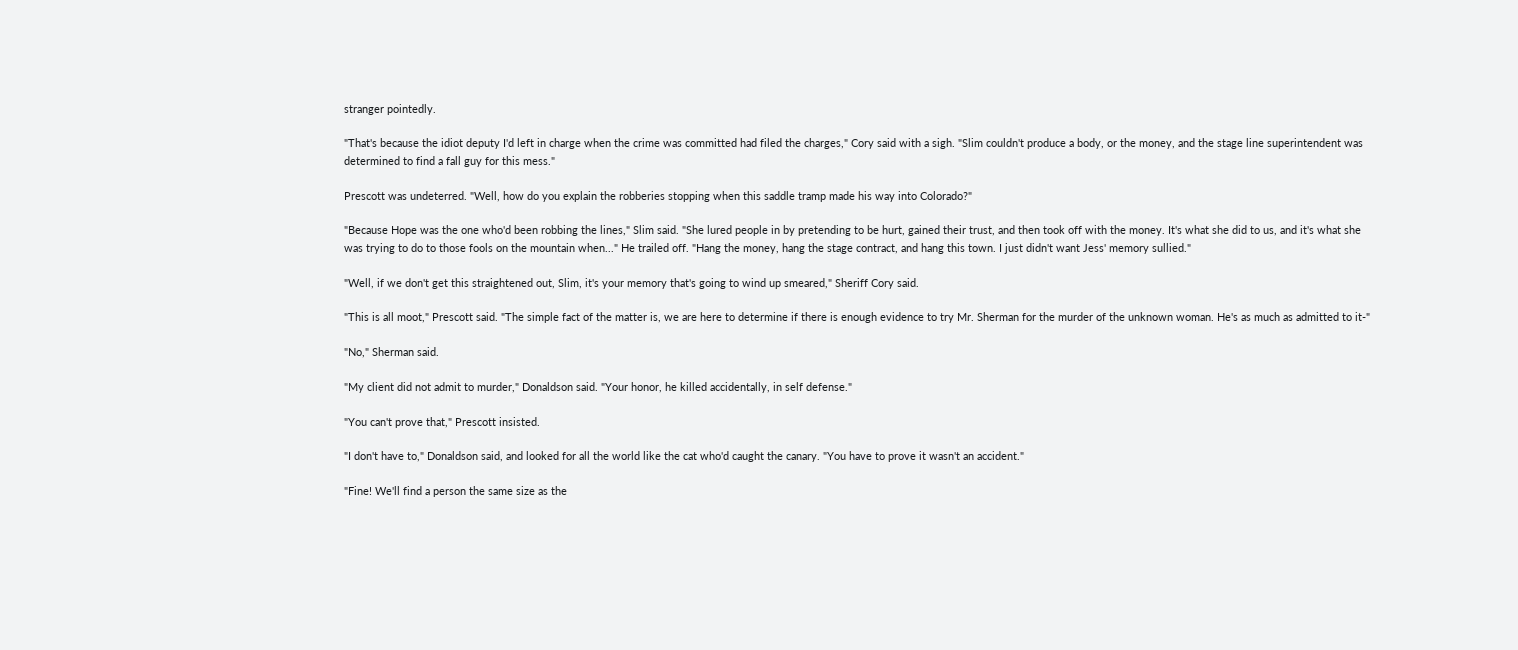stranger pointedly.

"That's because the idiot deputy I'd left in charge when the crime was committed had filed the charges," Cory said with a sigh. "Slim couldn't produce a body, or the money, and the stage line superintendent was determined to find a fall guy for this mess."

Prescott was undeterred. "Well, how do you explain the robberies stopping when this saddle tramp made his way into Colorado?"

"Because Hope was the one who'd been robbing the lines," Slim said. "She lured people in by pretending to be hurt, gained their trust, and then took off with the money. It's what she did to us, and it's what she was trying to do to those fools on the mountain when..." He trailed off. "Hang the money, hang the stage contract, and hang this town. I just didn't want Jess' memory sullied."

"Well, if we don't get this straightened out, Slim, it's your memory that's going to wind up smeared," Sheriff Cory said.

"This is all moot," Prescott said. "The simple fact of the matter is, we are here to determine if there is enough evidence to try Mr. Sherman for the murder of the unknown woman. He's as much as admitted to it-"

"No," Sherman said.

"My client did not admit to murder," Donaldson said. "Your honor, he killed accidentally, in self defense."

"You can't prove that," Prescott insisted.

"I don't have to," Donaldson said, and looked for all the world like the cat who'd caught the canary. "You have to prove it wasn't an accident."

"Fine! We'll find a person the same size as the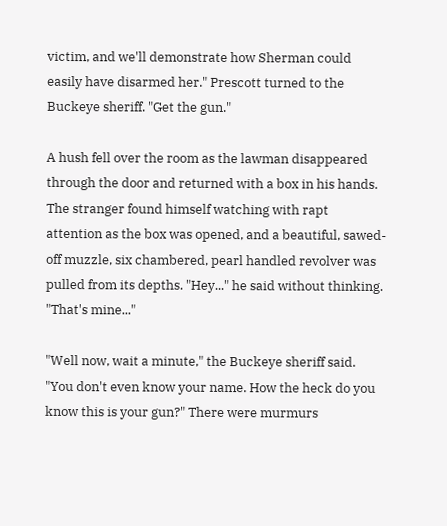victim, and we'll demonstrate how Sherman could easily have disarmed her." Prescott turned to the Buckeye sheriff. "Get the gun."

A hush fell over the room as the lawman disappeared through the door and returned with a box in his hands. The stranger found himself watching with rapt attention as the box was opened, and a beautiful, sawed-off muzzle, six chambered, pearl handled revolver was pulled from its depths. "Hey..." he said without thinking. "That's mine..."

"Well now, wait a minute," the Buckeye sheriff said. "You don't even know your name. How the heck do you know this is your gun?" There were murmurs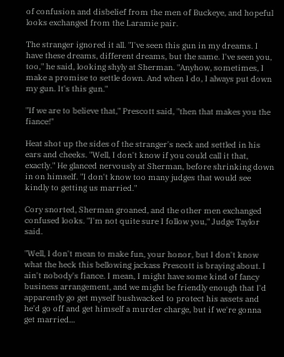of confusion and disbelief from the men of Buckeye, and hopeful looks exchanged from the Laramie pair.

The stranger ignored it all. "I've seen this gun in my dreams. I have these dreams, different dreams, but the same. I've seen you, too," he said, looking shyly at Sherman. "Anyhow, sometimes, I make a promise to settle down. And when I do, I always put down my gun. It's this gun."

"If we are to believe that," Prescott said, "then that makes you the fiance!"

Heat shot up the sides of the stranger's neck and settled in his ears and cheeks. "Well, I don't know if you could call it that, exactly." He glanced nervously at Sherman, before shrinking down in on himself. "I don't know too many judges that would see kindly to getting us married."

Cory snorted, Sherman groaned, and the other men exchanged confused looks. "I'm not quite sure I follow you," Judge Taylor said.

"Well, I don't mean to make fun, your honor, but I don't know what the heck this bellowing jackass Prescott is braying about. I ain't nobody's fiance. I mean, I might have some kind of fancy business arrangement, and we might be friendly enough that I'd apparently go get myself bushwacked to protect his assets and he'd go off and get himself a murder charge, but if we're gonna get married...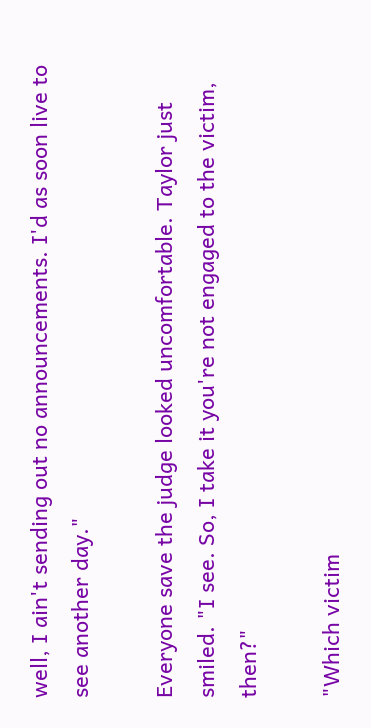well, I ain't sending out no announcements. I'd as soon live to see another day."

Everyone save the judge looked uncomfortable. Taylor just smiled. "I see. So, I take it you're not engaged to the victim, then?"

"Which victim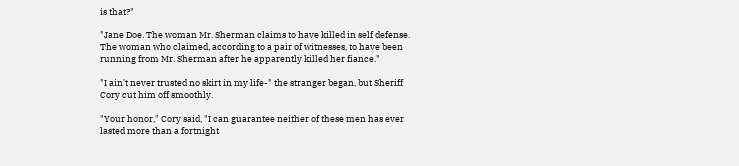is that?"

"Jane Doe. The woman Mr. Sherman claims to have killed in self defense. The woman who claimed, according to a pair of witnesses, to have been running from Mr. Sherman after he apparently killed her fiance."

"I ain't never trusted no skirt in my life-" the stranger began, but Sheriff Cory cut him off smoothly.

"Your honor," Cory said, "I can guarantee neither of these men has ever lasted more than a fortnight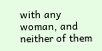with any woman, and neither of them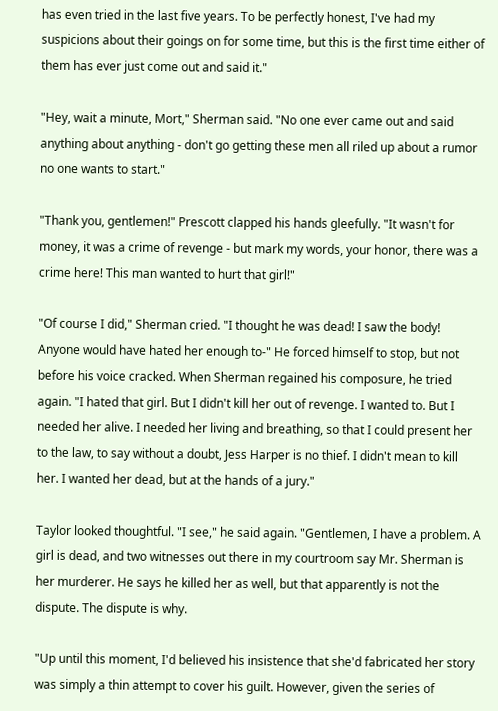has even tried in the last five years. To be perfectly honest, I've had my suspicions about their goings on for some time, but this is the first time either of them has ever just come out and said it."

"Hey, wait a minute, Mort," Sherman said. "No one ever came out and said anything about anything - don't go getting these men all riled up about a rumor no one wants to start."

"Thank you, gentlemen!" Prescott clapped his hands gleefully. "It wasn't for money, it was a crime of revenge - but mark my words, your honor, there was a crime here! This man wanted to hurt that girl!"

"Of course I did," Sherman cried. "I thought he was dead! I saw the body! Anyone would have hated her enough to-" He forced himself to stop, but not before his voice cracked. When Sherman regained his composure, he tried again. "I hated that girl. But I didn't kill her out of revenge. I wanted to. But I needed her alive. I needed her living and breathing, so that I could present her to the law, to say without a doubt, Jess Harper is no thief. I didn't mean to kill her. I wanted her dead, but at the hands of a jury."

Taylor looked thoughtful. "I see," he said again. "Gentlemen, I have a problem. A girl is dead, and two witnesses out there in my courtroom say Mr. Sherman is her murderer. He says he killed her as well, but that apparently is not the dispute. The dispute is why.

"Up until this moment, I'd believed his insistence that she'd fabricated her story was simply a thin attempt to cover his guilt. However, given the series of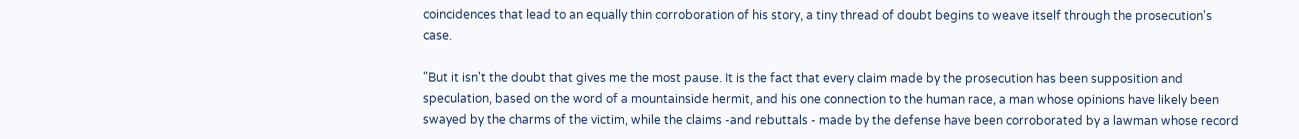coincidences that lead to an equally thin corroboration of his story, a tiny thread of doubt begins to weave itself through the prosecution's case.

"But it isn't the doubt that gives me the most pause. It is the fact that every claim made by the prosecution has been supposition and speculation, based on the word of a mountainside hermit, and his one connection to the human race, a man whose opinions have likely been swayed by the charms of the victim, while the claims -and rebuttals - made by the defense have been corroborated by a lawman whose record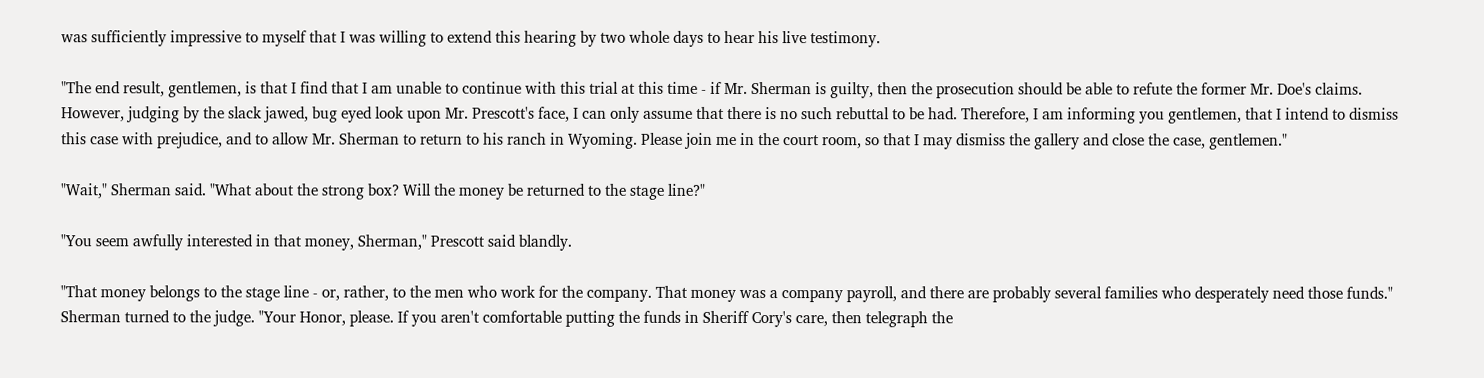was sufficiently impressive to myself that I was willing to extend this hearing by two whole days to hear his live testimony.

"The end result, gentlemen, is that I find that I am unable to continue with this trial at this time - if Mr. Sherman is guilty, then the prosecution should be able to refute the former Mr. Doe's claims. However, judging by the slack jawed, bug eyed look upon Mr. Prescott's face, I can only assume that there is no such rebuttal to be had. Therefore, I am informing you gentlemen, that I intend to dismiss this case with prejudice, and to allow Mr. Sherman to return to his ranch in Wyoming. Please join me in the court room, so that I may dismiss the gallery and close the case, gentlemen."

"Wait," Sherman said. "What about the strong box? Will the money be returned to the stage line?"

"You seem awfully interested in that money, Sherman," Prescott said blandly.

"That money belongs to the stage line - or, rather, to the men who work for the company. That money was a company payroll, and there are probably several families who desperately need those funds." Sherman turned to the judge. "Your Honor, please. If you aren't comfortable putting the funds in Sheriff Cory's care, then telegraph the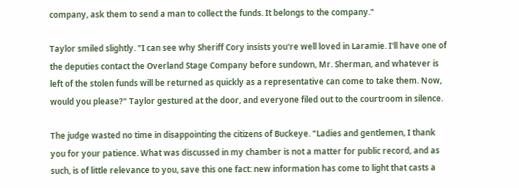company, ask them to send a man to collect the funds. It belongs to the company."

Taylor smiled slightly. "I can see why Sheriff Cory insists you're well loved in Laramie. I'll have one of the deputies contact the Overland Stage Company before sundown, Mr. Sherman, and whatever is left of the stolen funds will be returned as quickly as a representative can come to take them. Now, would you please?" Taylor gestured at the door, and everyone filed out to the courtroom in silence.

The judge wasted no time in disappointing the citizens of Buckeye. "Ladies and gentlemen, I thank you for your patience. What was discussed in my chamber is not a matter for public record, and as such, is of little relevance to you, save this one fact: new information has come to light that casts a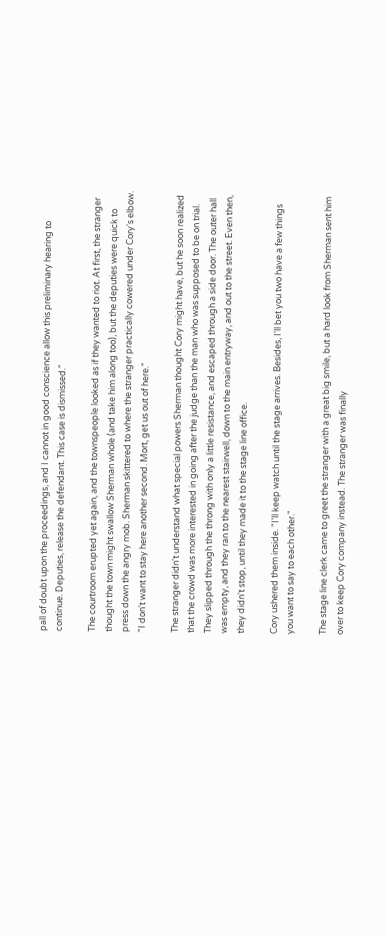pall of doubt upon the proceedings, and I cannot in good conscience allow this preliminary hearing to continue. Deputies, release the defendant. This case is dismissed."

The courtroom erupted yet again, and the townspeople looked as if they wanted to riot. At first, the stranger thought the town might swallow Sherman whole (and take him along too), but the deputies were quick to press down the angry mob. Sherman skittered to where the stranger practically cowered under Cory's elbow. "I don't want to stay here another second. Mort, get us out of here."

The stranger didn't understand what special powers Sherman thought Cory might have, but he soon realized that the crowd was more interested in going after the judge than the man who was supposed to be on trial. They slipped through the throng with only a little resistance, and escaped through a side door. The outer hall was empty, and they ran to the nearest stairwell, down to the main entryway, and out to the street. Even then, they didn't stop, until they made it to the stage line office.

Cory ushered them inside. "I'll keep watch until the stage arrives. Besides, I'll bet you two have a few things you want to say to each other."

The stage line clerk came to greet the stranger with a great big smile, but a hard look from Sherman sent him over to keep Cory company instead. The stranger was finally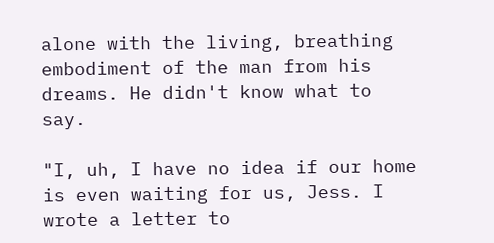alone with the living, breathing embodiment of the man from his dreams. He didn't know what to say.

"I, uh, I have no idea if our home is even waiting for us, Jess. I wrote a letter to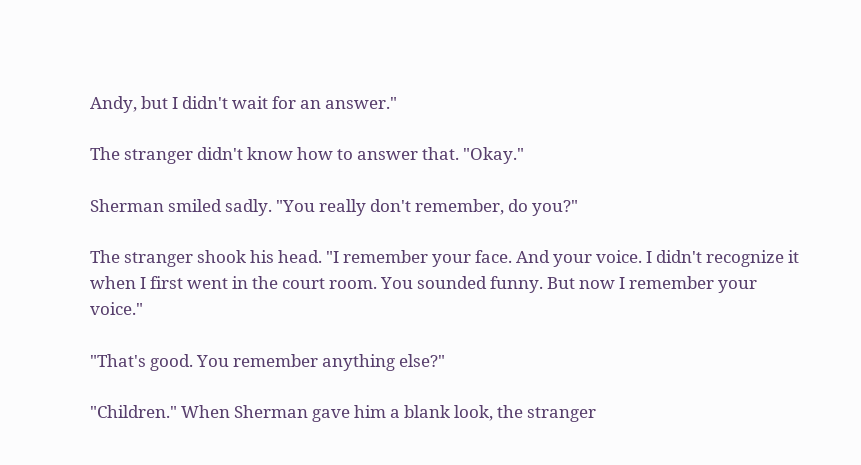Andy, but I didn't wait for an answer."

The stranger didn't know how to answer that. "Okay."

Sherman smiled sadly. "You really don't remember, do you?"

The stranger shook his head. "I remember your face. And your voice. I didn't recognize it when I first went in the court room. You sounded funny. But now I remember your voice."

"That's good. You remember anything else?"

"Children." When Sherman gave him a blank look, the stranger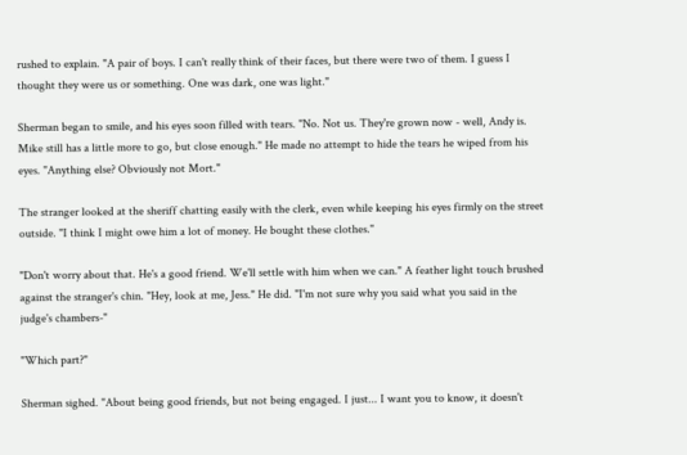rushed to explain. "A pair of boys. I can't really think of their faces, but there were two of them. I guess I thought they were us or something. One was dark, one was light."

Sherman began to smile, and his eyes soon filled with tears. "No. Not us. They're grown now - well, Andy is. Mike still has a little more to go, but close enough." He made no attempt to hide the tears he wiped from his eyes. "Anything else? Obviously not Mort."

The stranger looked at the sheriff chatting easily with the clerk, even while keeping his eyes firmly on the street outside. "I think I might owe him a lot of money. He bought these clothes."

"Don't worry about that. He's a good friend. We'll settle with him when we can." A feather light touch brushed against the stranger's chin. "Hey, look at me, Jess." He did. "I'm not sure why you said what you said in the judge's chambers-"

"Which part?"

Sherman sighed. "About being good friends, but not being engaged. I just... I want you to know, it doesn't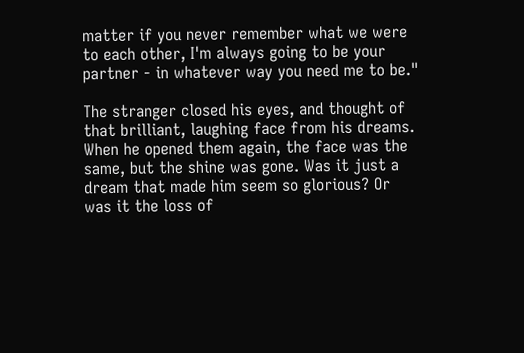matter if you never remember what we were to each other, I'm always going to be your partner - in whatever way you need me to be."

The stranger closed his eyes, and thought of that brilliant, laughing face from his dreams. When he opened them again, the face was the same, but the shine was gone. Was it just a dream that made him seem so glorious? Or was it the loss of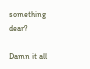something dear?

Damn it all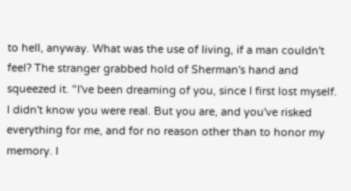to hell, anyway. What was the use of living, if a man couldn't feel? The stranger grabbed hold of Sherman's hand and squeezed it. "I've been dreaming of you, since I first lost myself. I didn't know you were real. But you are, and you've risked everything for me, and for no reason other than to honor my memory. I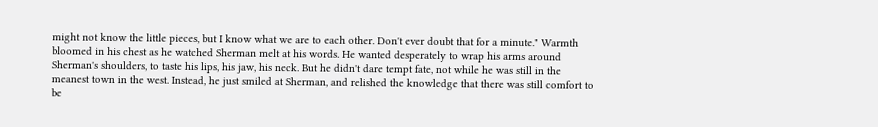might not know the little pieces, but I know what we are to each other. Don't ever doubt that for a minute." Warmth bloomed in his chest as he watched Sherman melt at his words. He wanted desperately to wrap his arms around Sherman's shoulders, to taste his lips, his jaw, his neck. But he didn't dare tempt fate, not while he was still in the meanest town in the west. Instead, he just smiled at Sherman, and relished the knowledge that there was still comfort to be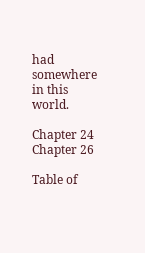had somewhere in this world.

Chapter 24
Chapter 26

Table of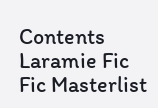Contents
Laramie Fic
Fic Masterlist